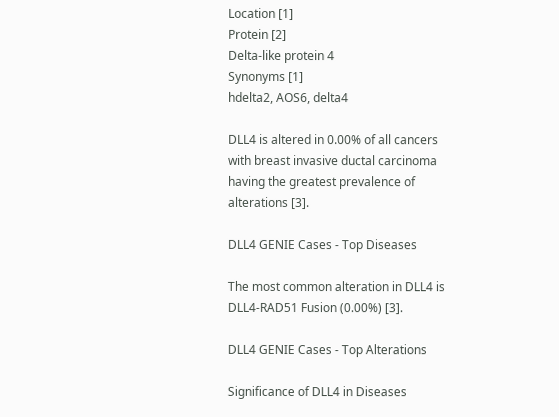Location [1]
Protein [2]
Delta-like protein 4
Synonyms [1]
hdelta2, AOS6, delta4

DLL4 is altered in 0.00% of all cancers with breast invasive ductal carcinoma having the greatest prevalence of alterations [3].

DLL4 GENIE Cases - Top Diseases

The most common alteration in DLL4 is DLL4-RAD51 Fusion (0.00%) [3].

DLL4 GENIE Cases - Top Alterations

Significance of DLL4 in Diseases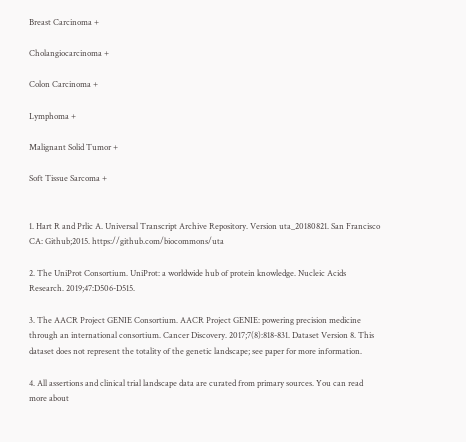Breast Carcinoma +

Cholangiocarcinoma +

Colon Carcinoma +

Lymphoma +

Malignant Solid Tumor +

Soft Tissue Sarcoma +


1. Hart R and Prlic A. Universal Transcript Archive Repository. Version uta_20180821. San Francisco CA: Github;2015. https://github.com/biocommons/uta

2. The UniProt Consortium. UniProt: a worldwide hub of protein knowledge. Nucleic Acids Research. 2019;47:D506-D515.

3. The AACR Project GENIE Consortium. AACR Project GENIE: powering precision medicine through an international consortium. Cancer Discovery. 2017;7(8):818-831. Dataset Version 8. This dataset does not represent the totality of the genetic landscape; see paper for more information.

4. All assertions and clinical trial landscape data are curated from primary sources. You can read more about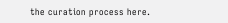the curation process here.